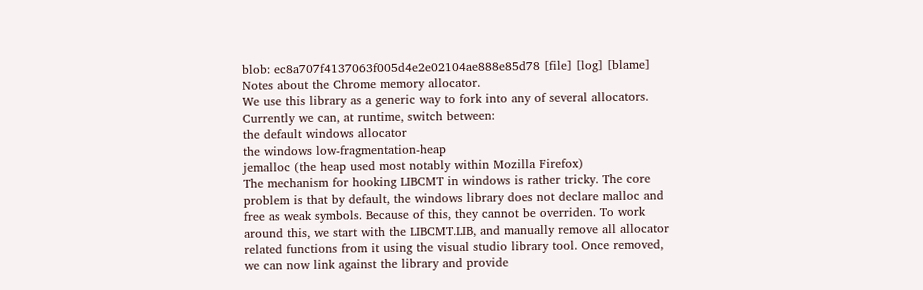blob: ec8a707f4137063f005d4e2e02104ae888e85d78 [file] [log] [blame]
Notes about the Chrome memory allocator.
We use this library as a generic way to fork into any of several allocators.
Currently we can, at runtime, switch between:
the default windows allocator
the windows low-fragmentation-heap
jemalloc (the heap used most notably within Mozilla Firefox)
The mechanism for hooking LIBCMT in windows is rather tricky. The core
problem is that by default, the windows library does not declare malloc and
free as weak symbols. Because of this, they cannot be overriden. To work
around this, we start with the LIBCMT.LIB, and manually remove all allocator
related functions from it using the visual studio library tool. Once removed,
we can now link against the library and provide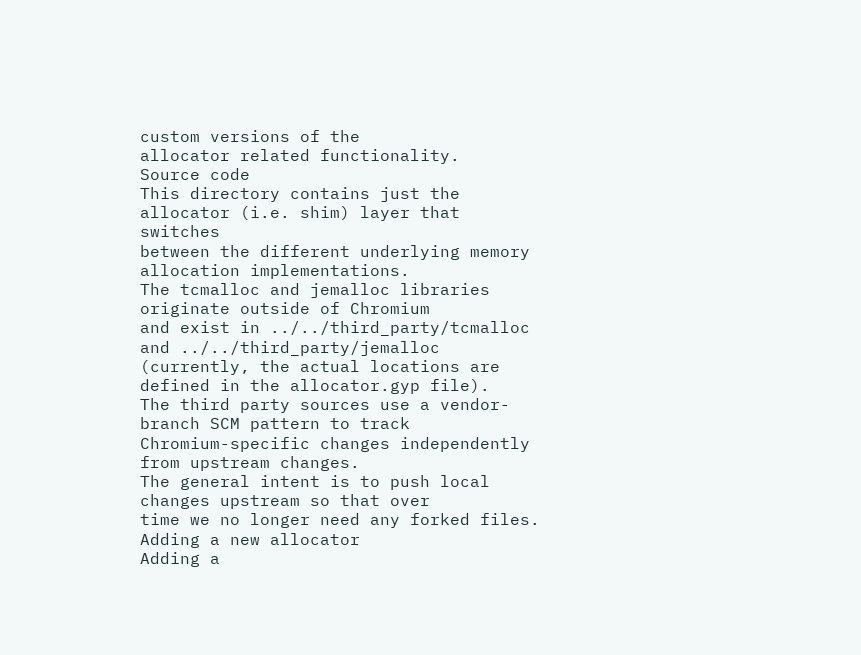custom versions of the
allocator related functionality.
Source code
This directory contains just the allocator (i.e. shim) layer that switches
between the different underlying memory allocation implementations.
The tcmalloc and jemalloc libraries originate outside of Chromium
and exist in ../../third_party/tcmalloc and ../../third_party/jemalloc
(currently, the actual locations are defined in the allocator.gyp file).
The third party sources use a vendor-branch SCM pattern to track
Chromium-specific changes independently from upstream changes.
The general intent is to push local changes upstream so that over
time we no longer need any forked files.
Adding a new allocator
Adding a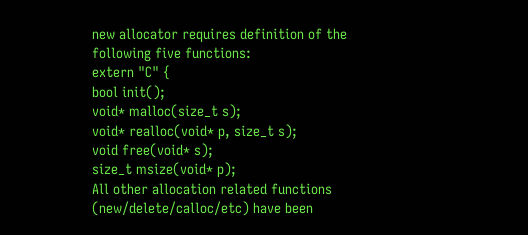new allocator requires definition of the following five functions:
extern "C" {
bool init();
void* malloc(size_t s);
void* realloc(void* p, size_t s);
void free(void* s);
size_t msize(void* p);
All other allocation related functions (new/delete/calloc/etc) have been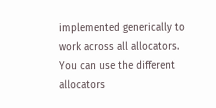implemented generically to work across all allocators.
You can use the different allocators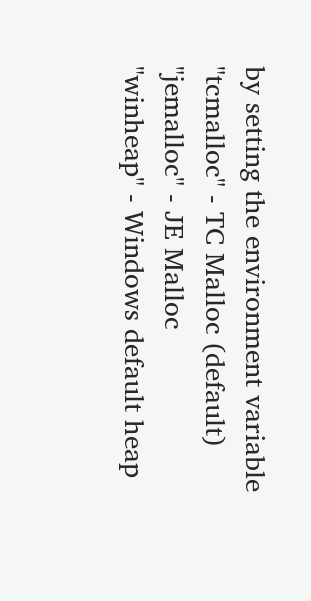by setting the environment variable
"tcmalloc" - TC Malloc (default)
"jemalloc" - JE Malloc
"winheap" - Windows default heap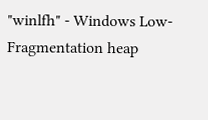"winlfh" - Windows Low-Fragmentation heap